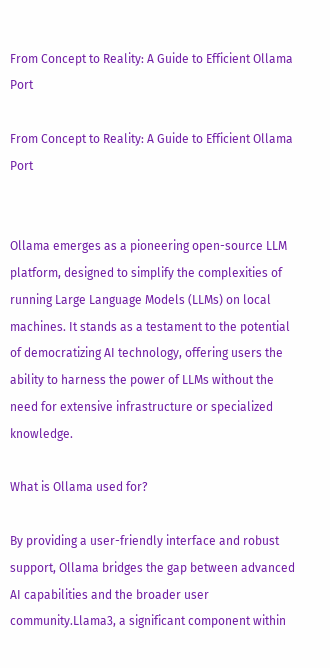From Concept to Reality: A Guide to Efficient Ollama Port

From Concept to Reality: A Guide to Efficient Ollama Port


Ollama emerges as a pioneering open-source LLM platform, designed to simplify the complexities of running Large Language Models (LLMs) on local machines. It stands as a testament to the potential of democratizing AI technology, offering users the ability to harness the power of LLMs without the need for extensive infrastructure or specialized knowledge.

What is Ollama used for?

By providing a user-friendly interface and robust support, Ollama bridges the gap between advanced AI capabilities and the broader user community.Llama3, a significant component within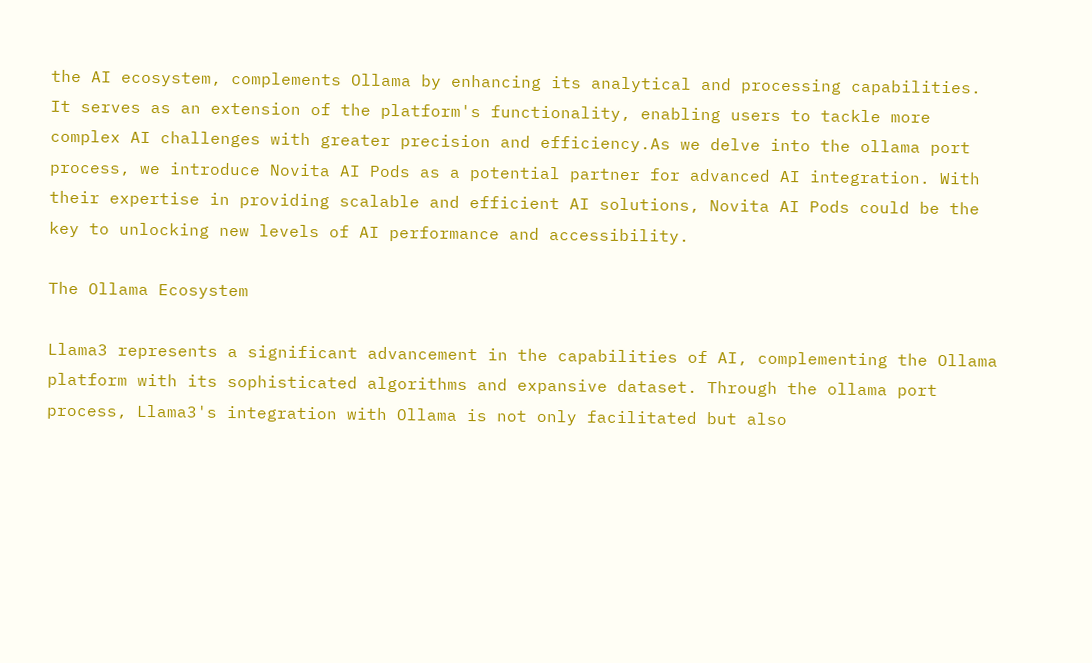the AI ecosystem, complements Ollama by enhancing its analytical and processing capabilities. It serves as an extension of the platform's functionality, enabling users to tackle more complex AI challenges with greater precision and efficiency.As we delve into the ollama port process, we introduce Novita AI Pods as a potential partner for advanced AI integration. With their expertise in providing scalable and efficient AI solutions, Novita AI Pods could be the key to unlocking new levels of AI performance and accessibility.

The Ollama Ecosystem

Llama3 represents a significant advancement in the capabilities of AI, complementing the Ollama platform with its sophisticated algorithms and expansive dataset. Through the ollama port process, Llama3's integration with Ollama is not only facilitated but also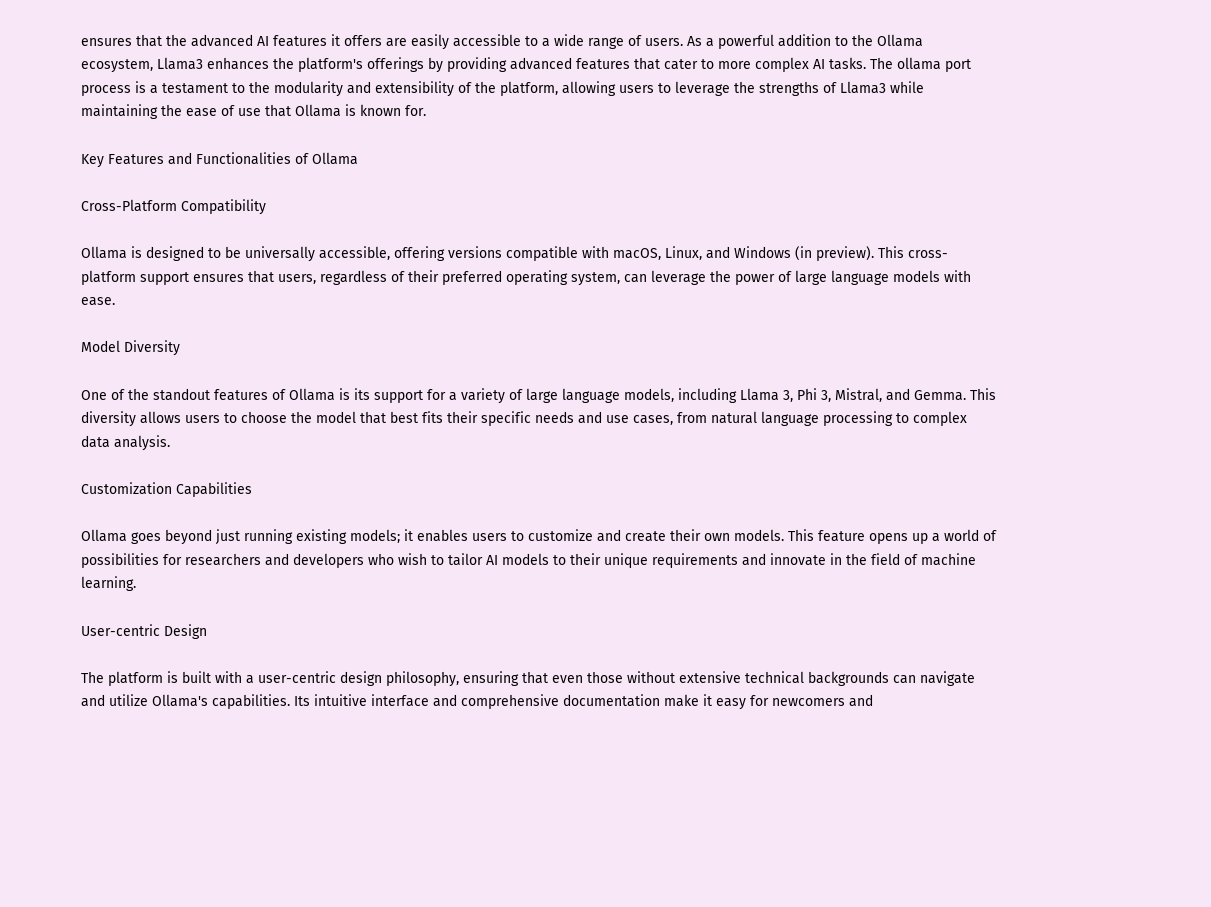ensures that the advanced AI features it offers are easily accessible to a wide range of users. As a powerful addition to the Ollama ecosystem, Llama3 enhances the platform's offerings by providing advanced features that cater to more complex AI tasks. The ollama port process is a testament to the modularity and extensibility of the platform, allowing users to leverage the strengths of Llama3 while maintaining the ease of use that Ollama is known for.

Key Features and Functionalities of Ollama

Cross-Platform Compatibility

Ollama is designed to be universally accessible, offering versions compatible with macOS, Linux, and Windows (in preview). This cross-platform support ensures that users, regardless of their preferred operating system, can leverage the power of large language models with ease.

Model Diversity

One of the standout features of Ollama is its support for a variety of large language models, including Llama 3, Phi 3, Mistral, and Gemma. This diversity allows users to choose the model that best fits their specific needs and use cases, from natural language processing to complex data analysis.

Customization Capabilities

Ollama goes beyond just running existing models; it enables users to customize and create their own models. This feature opens up a world of possibilities for researchers and developers who wish to tailor AI models to their unique requirements and innovate in the field of machine learning.

User-centric Design

The platform is built with a user-centric design philosophy, ensuring that even those without extensive technical backgrounds can navigate and utilize Ollama's capabilities. Its intuitive interface and comprehensive documentation make it easy for newcomers and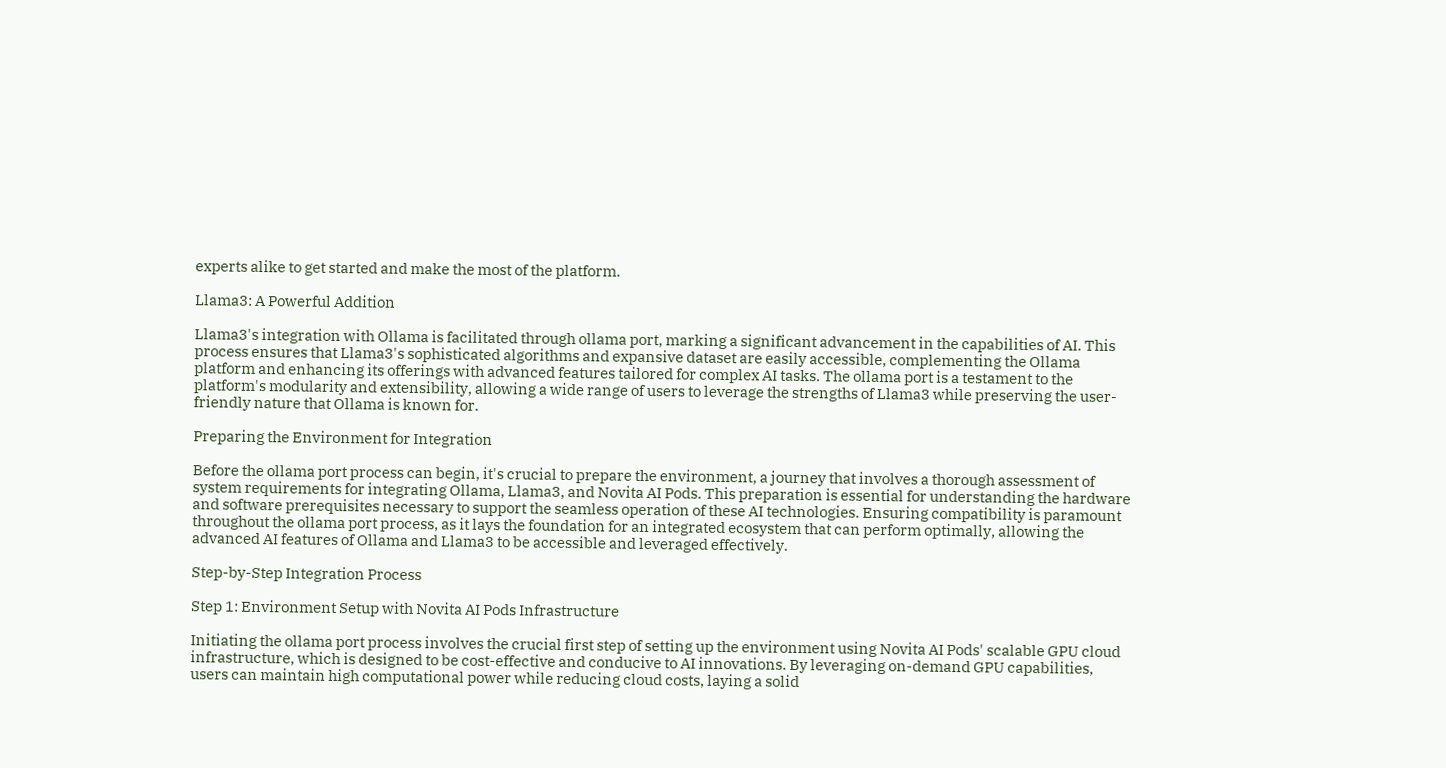experts alike to get started and make the most of the platform.

Llama3: A Powerful Addition

Llama3's integration with Ollama is facilitated through ollama port, marking a significant advancement in the capabilities of AI. This process ensures that Llama3's sophisticated algorithms and expansive dataset are easily accessible, complementing the Ollama platform and enhancing its offerings with advanced features tailored for complex AI tasks. The ollama port is a testament to the platform's modularity and extensibility, allowing a wide range of users to leverage the strengths of Llama3 while preserving the user-friendly nature that Ollama is known for.

Preparing the Environment for Integration

Before the ollama port process can begin, it's crucial to prepare the environment, a journey that involves a thorough assessment of system requirements for integrating Ollama, Llama3, and Novita AI Pods. This preparation is essential for understanding the hardware and software prerequisites necessary to support the seamless operation of these AI technologies. Ensuring compatibility is paramount throughout the ollama port process, as it lays the foundation for an integrated ecosystem that can perform optimally, allowing the advanced AI features of Ollama and Llama3 to be accessible and leveraged effectively.

Step-by-Step Integration Process

Step 1: Environment Setup with Novita AI Pods Infrastructure

Initiating the ollama port process involves the crucial first step of setting up the environment using Novita AI Pods' scalable GPU cloud infrastructure, which is designed to be cost-effective and conducive to AI innovations. By leveraging on-demand GPU capabilities, users can maintain high computational power while reducing cloud costs, laying a solid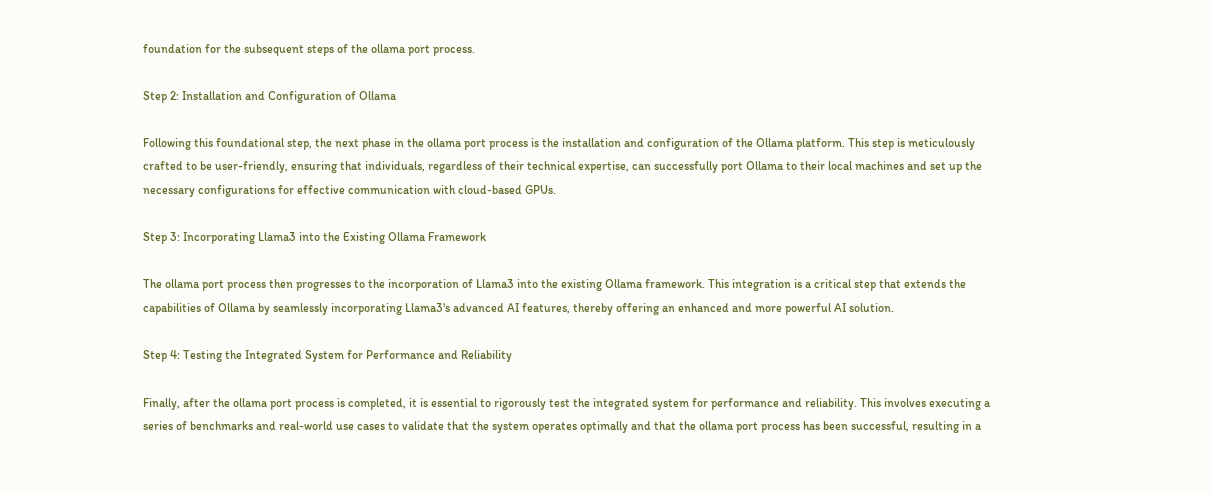foundation for the subsequent steps of the ollama port process.

Step 2: Installation and Configuration of Ollama

Following this foundational step, the next phase in the ollama port process is the installation and configuration of the Ollama platform. This step is meticulously crafted to be user-friendly, ensuring that individuals, regardless of their technical expertise, can successfully port Ollama to their local machines and set up the necessary configurations for effective communication with cloud-based GPUs.

Step 3: Incorporating Llama3 into the Existing Ollama Framework

The ollama port process then progresses to the incorporation of Llama3 into the existing Ollama framework. This integration is a critical step that extends the capabilities of Ollama by seamlessly incorporating Llama3's advanced AI features, thereby offering an enhanced and more powerful AI solution.

Step 4: Testing the Integrated System for Performance and Reliability

Finally, after the ollama port process is completed, it is essential to rigorously test the integrated system for performance and reliability. This involves executing a series of benchmarks and real-world use cases to validate that the system operates optimally and that the ollama port process has been successful, resulting in a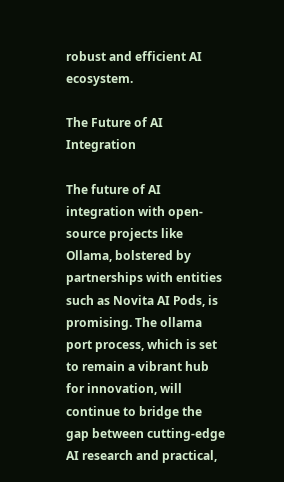robust and efficient AI ecosystem.

The Future of AI Integration

The future of AI integration with open-source projects like Ollama, bolstered by partnerships with entities such as Novita AI Pods, is promising. The ollama port process, which is set to remain a vibrant hub for innovation, will continue to bridge the gap between cutting-edge AI research and practical,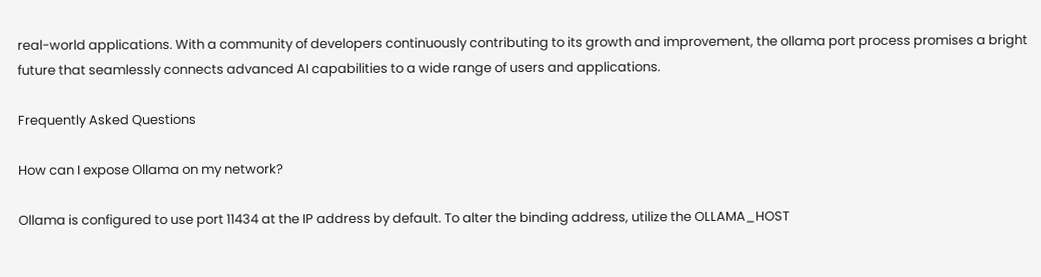real-world applications. With a community of developers continuously contributing to its growth and improvement, the ollama port process promises a bright future that seamlessly connects advanced AI capabilities to a wide range of users and applications.

Frequently Asked Questions

How can I expose Ollama on my network?

Ollama is configured to use port 11434 at the IP address by default. To alter the binding address, utilize the OLLAMA_HOST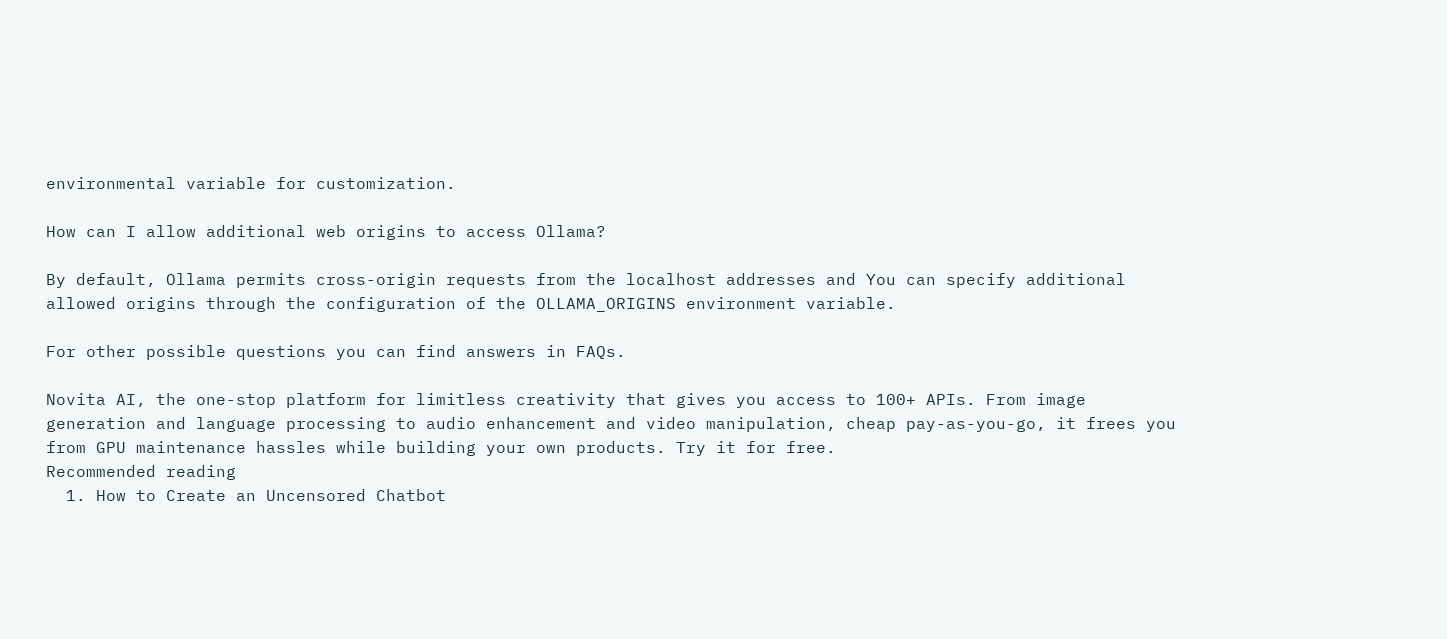environmental variable for customization.

How can I allow additional web origins to access Ollama?

By default, Ollama permits cross-origin requests from the localhost addresses and You can specify additional allowed origins through the configuration of the OLLAMA_ORIGINS environment variable.

For other possible questions you can find answers in FAQs.

Novita AI, the one-stop platform for limitless creativity that gives you access to 100+ APIs. From image generation and language processing to audio enhancement and video manipulation, cheap pay-as-you-go, it frees you from GPU maintenance hassles while building your own products. Try it for free.
Recommended reading
  1. How to Create an Uncensored Chatbot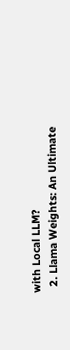with Local LLM?
  2. Llama Weights: An Ultimate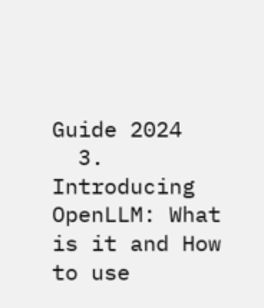Guide 2024
  3. Introducing OpenLLM: What is it and How to use